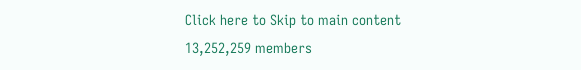Click here to Skip to main content
13,252,259 members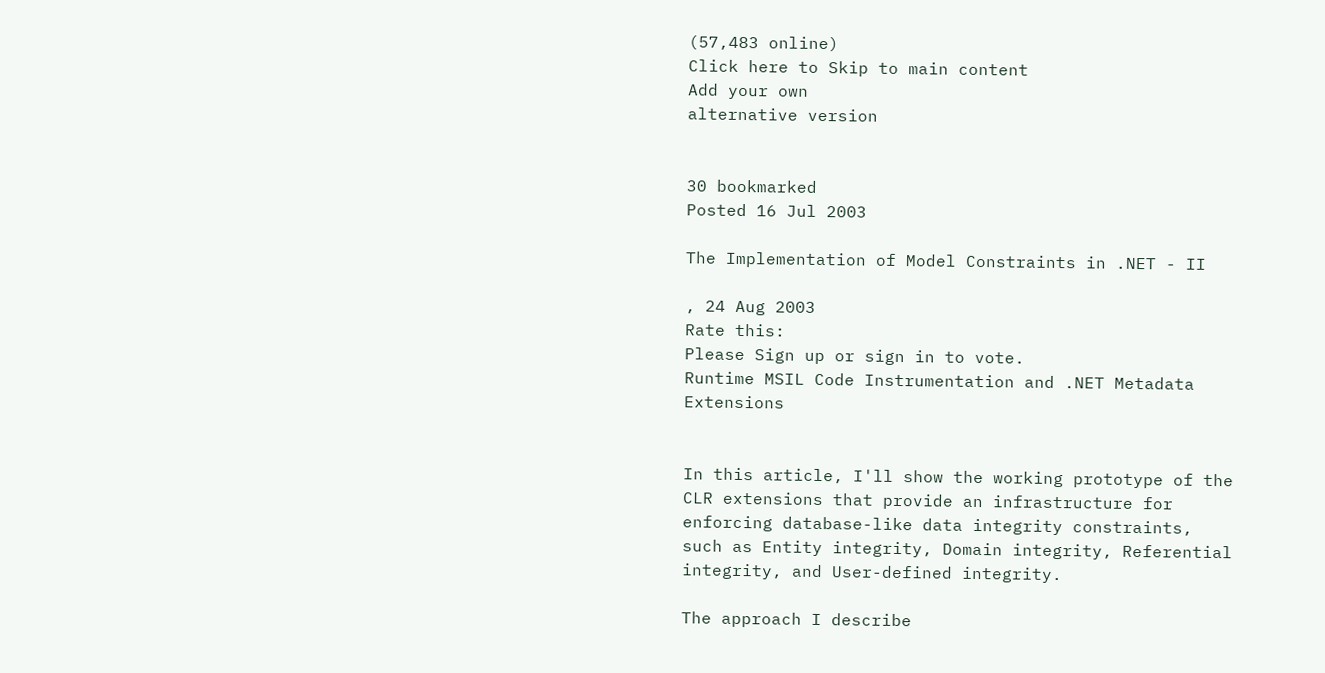(57,483 online)
Click here to Skip to main content
Add your own
alternative version


30 bookmarked
Posted 16 Jul 2003

The Implementation of Model Constraints in .NET - II

, 24 Aug 2003
Rate this:
Please Sign up or sign in to vote.
Runtime MSIL Code Instrumentation and .NET Metadata Extensions


In this article, I'll show the working prototype of the CLR extensions that provide an infrastructure for enforcing database-like data integrity constraints, such as Entity integrity, Domain integrity, Referential integrity, and User-defined integrity.

The approach I describe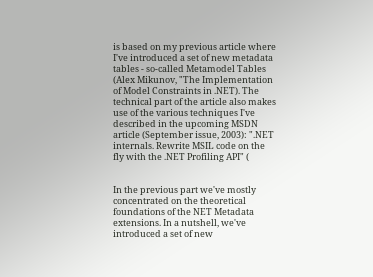is based on my previous article where I've introduced a set of new metadata tables - so-called Metamodel Tables (Alex Mikunov, "The Implementation of Model Constraints in .NET). The technical part of the article also makes use of the various techniques I've described in the upcoming MSDN article (September issue, 2003): ".NET internals. Rewrite MSIL code on the fly with the .NET Profiling API" (


In the previous part we've mostly concentrated on the theoretical foundations of the NET Metadata extensions. In a nutshell, we've introduced a set of new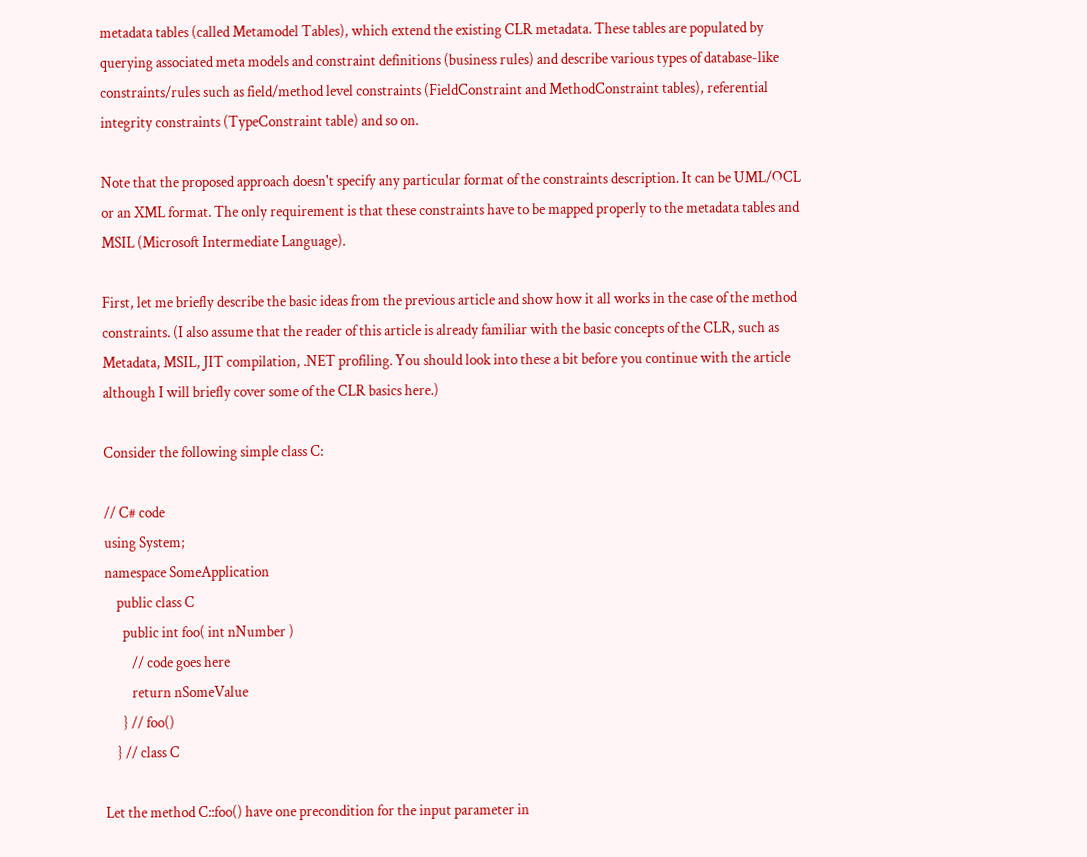metadata tables (called Metamodel Tables), which extend the existing CLR metadata. These tables are populated by querying associated meta models and constraint definitions (business rules) and describe various types of database-like constraints/rules such as field/method level constraints (FieldConstraint and MethodConstraint tables), referential integrity constraints (TypeConstraint table) and so on.

Note that the proposed approach doesn't specify any particular format of the constraints description. It can be UML/OCL or an XML format. The only requirement is that these constraints have to be mapped properly to the metadata tables and MSIL (Microsoft Intermediate Language).

First, let me briefly describe the basic ideas from the previous article and show how it all works in the case of the method constraints. (I also assume that the reader of this article is already familiar with the basic concepts of the CLR, such as Metadata, MSIL, JIT compilation, .NET profiling. You should look into these a bit before you continue with the article although I will briefly cover some of the CLR basics here.)

Consider the following simple class C:

// C# code
using System;
namespace SomeApplication
    public class C
      public int foo( int nNumber )
         // code goes here
         return nSomeValue
      } // foo()
    } // class C

Let the method C::foo() have one precondition for the input parameter in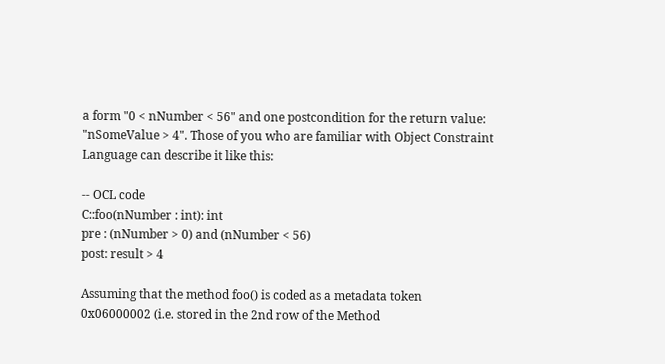a form "0 < nNumber < 56" and one postcondition for the return value: "nSomeValue > 4". Those of you who are familiar with Object Constraint Language can describe it like this:

-- OCL code
C::foo(nNumber : int): int
pre : (nNumber > 0) and (nNumber < 56)
post: result > 4

Assuming that the method foo() is coded as a metadata token 0x06000002 (i.e. stored in the 2nd row of the Method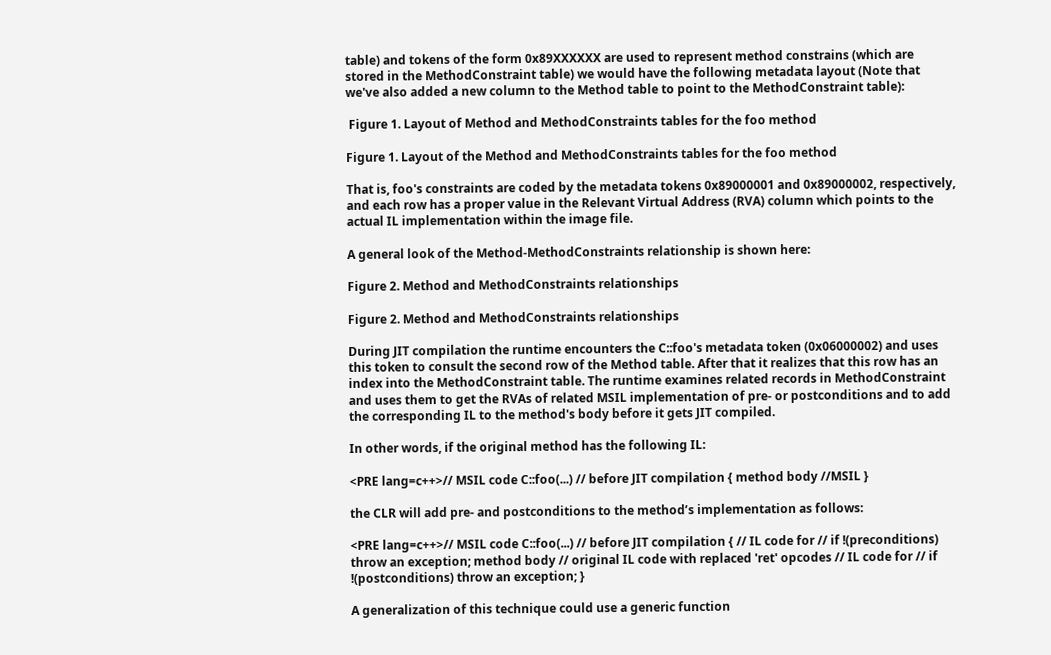table) and tokens of the form 0x89XXXXXX are used to represent method constrains (which are stored in the MethodConstraint table) we would have the following metadata layout (Note that we've also added a new column to the Method table to point to the MethodConstraint table):

 Figure 1. Layout of Method and MethodConstraints tables for the foo method

Figure 1. Layout of the Method and MethodConstraints tables for the foo method

That is, foo's constraints are coded by the metadata tokens 0x89000001 and 0x89000002, respectively, and each row has a proper value in the Relevant Virtual Address (RVA) column which points to the actual IL implementation within the image file.

A general look of the Method-MethodConstraints relationship is shown here:

Figure 2. Method and MethodConstraints relationships

Figure 2. Method and MethodConstraints relationships

During JIT compilation the runtime encounters the C::foo's metadata token (0x06000002) and uses this token to consult the second row of the Method table. After that it realizes that this row has an index into the MethodConstraint table. The runtime examines related records in MethodConstraint and uses them to get the RVAs of related MSIL implementation of pre- or postconditions and to add the corresponding IL to the method's body before it gets JIT compiled.

In other words, if the original method has the following IL:

<PRE lang=c++>// MSIL code C::foo(...) // before JIT compilation { method body //MSIL }

the CLR will add pre- and postconditions to the method’s implementation as follows:

<PRE lang=c++>// MSIL code C::foo(...) // before JIT compilation { // IL code for // if !(preconditions) throw an exception; method body // original IL code with replaced 'ret' opcodes // IL code for // if !(postconditions) throw an exception; }

A generalization of this technique could use a generic function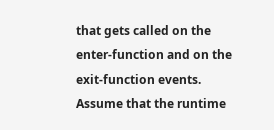that gets called on the enter-function and on the exit-function events. Assume that the runtime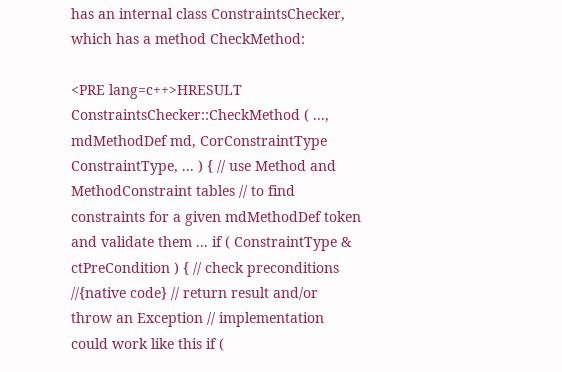has an internal class ConstraintsChecker, which has a method CheckMethod:

<PRE lang=c++>HRESULT ConstraintsChecker::CheckMethod ( ..., mdMethodDef md, CorConstraintType ConstraintType, ... ) { // use Method and MethodConstraint tables // to find constraints for a given mdMethodDef token and validate them ... if ( ConstraintType & ctPreCondition ) { // check preconditions //{native code} // return result and/or throw an Exception // implementation could work like this if (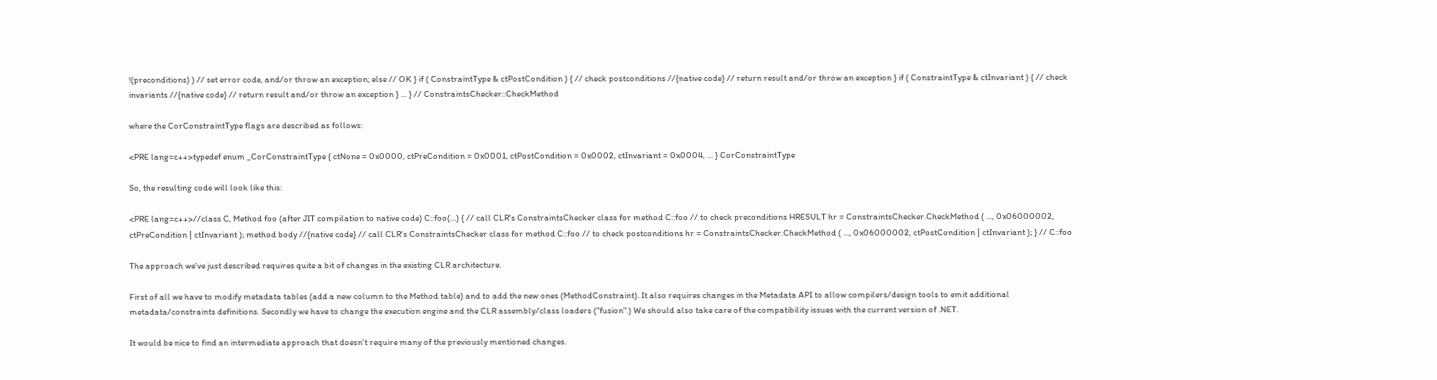!(preconditions) ) // set error code, and/or throw an exception; else // OK } if ( ConstraintType & ctPostCondition ) { // check postconditions //{native code} // return result and/or throw an exception } if ( ConstraintType & ctInvariant ) { // check invariants //{native code} // return result and/or throw an exception } ... } // ConstraintsChecker::CheckMethod

where the CorConstraintType flags are described as follows:

<PRE lang=c++>typedef enum _CorConstraintType { ctNone = 0x0000, ctPreCondition = 0x0001, ctPostCondition = 0x0002, ctInvariant = 0x0004, ... } CorConstraintType

So, the resulting code will look like this:

<PRE lang=c++>//class C, Method foo (after JIT compilation to native code) C::foo(...) { // call CLR's ConstraintsChecker class for method C::foo // to check preconditions HRESULT hr = ConstraintsChecker.CheckMethod ( ..., 0x06000002, ctPreCondition | ctInvariant ); method body //{native code} // call CLR's ConstraintsChecker class for method C::foo // to check postconditions hr = ConstraintsChecker.CheckMethod ( ..., 0x06000002, ctPostCondition | ctInvariant ); } // C::foo

The approach we've just described requires quite a bit of changes in the existing CLR architecture.

First of all we have to modify metadata tables (add a new column to the Method table) and to add the new ones (MethodConstraint). It also requires changes in the Metadata API to allow compilers/design tools to emit additional metadata/constraints definitions. Secondly we have to change the execution engine and the CLR assembly/class loaders ("fusion".) We should also take care of the compatibility issues with the current version of .NET.

It would be nice to find an intermediate approach that doesn't require many of the previously mentioned changes.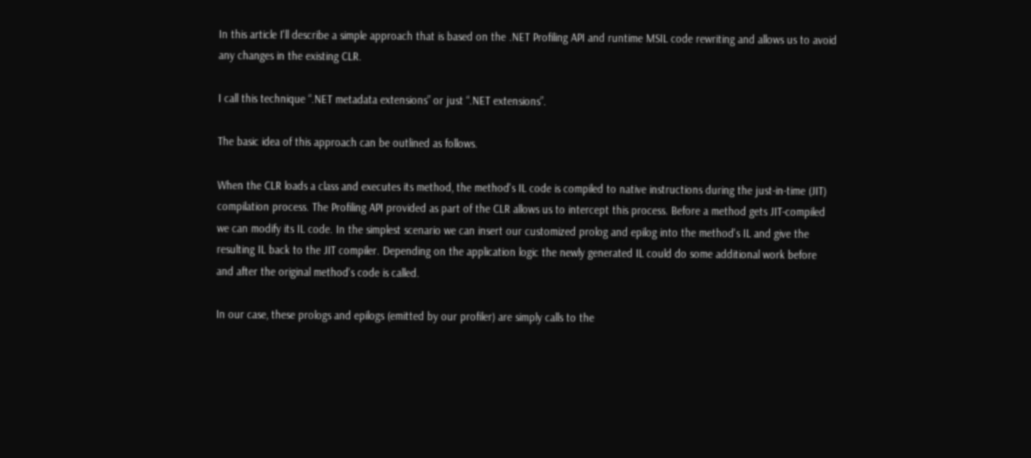In this article I'll describe a simple approach that is based on the .NET Profiling API and runtime MSIL code rewriting and allows us to avoid any changes in the existing CLR.

I call this technique “.NET metadata extensions” or just “.NET extensions”.

The basic idea of this approach can be outlined as follows.

When the CLR loads a class and executes its method, the method's IL code is compiled to native instructions during the just-in-time (JIT) compilation process. The Profiling API provided as part of the CLR allows us to intercept this process. Before a method gets JIT-compiled we can modify its IL code. In the simplest scenario we can insert our customized prolog and epilog into the method's IL and give the resulting IL back to the JIT compiler. Depending on the application logic the newly generated IL could do some additional work before and after the original method's code is called.

In our case, these prologs and epilogs (emitted by our profiler) are simply calls to the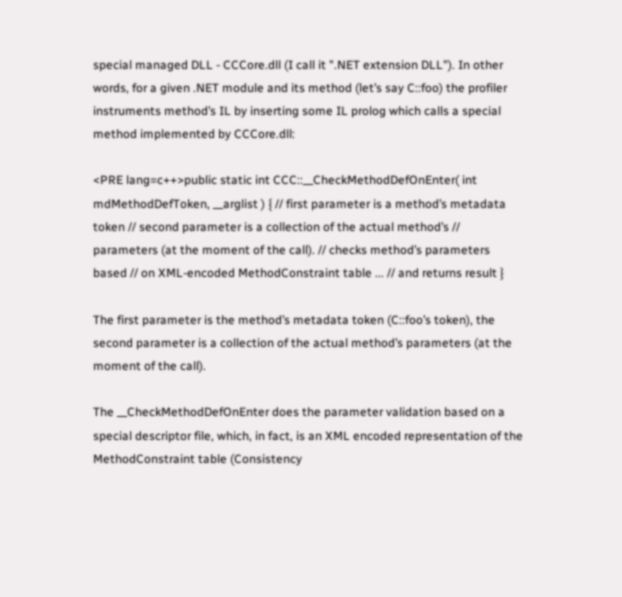special managed DLL - CCCore.dll (I call it ".NET extension DLL"). In other words, for a given .NET module and its method (let’s say C::foo) the profiler instruments method’s IL by inserting some IL prolog which calls a special method implemented by CCCore.dll:

<PRE lang=c++>public static int CCC::__CheckMethodDefOnEnter( int mdMethodDefToken, __arglist ) { // first parameter is a method’s metadata token // second parameter is a collection of the actual method’s // parameters (at the moment of the call). // checks method’s parameters based // on XML-encoded MethodConstraint table ... // and returns result }

The first parameter is the method’s metadata token (C::foo’s token), the second parameter is a collection of the actual method’s parameters (at the moment of the call).

The __CheckMethodDefOnEnter does the parameter validation based on a special descriptor file, which, in fact, is an XML encoded representation of the MethodConstraint table (Consistency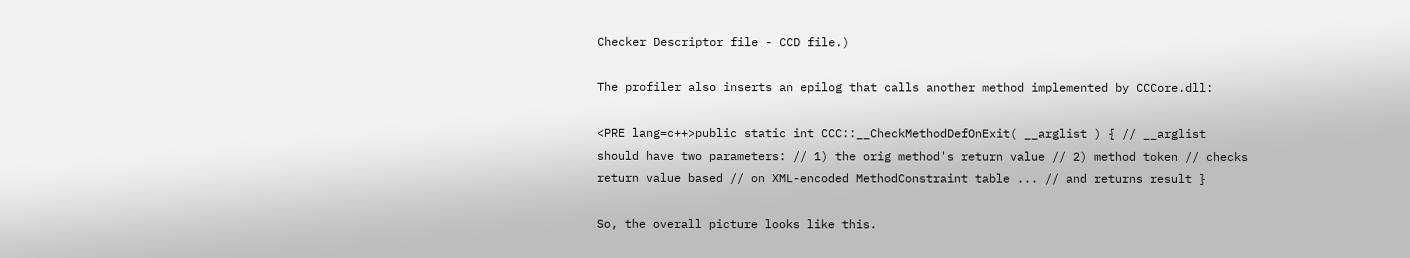Checker Descriptor file - CCD file.)

The profiler also inserts an epilog that calls another method implemented by CCCore.dll:

<PRE lang=c++>public static int CCC::__CheckMethodDefOnExit( __arglist ) { // __arglist should have two parameters: // 1) the orig method's return value // 2) method token // checks return value based // on XML-encoded MethodConstraint table ... // and returns result }

So, the overall picture looks like this.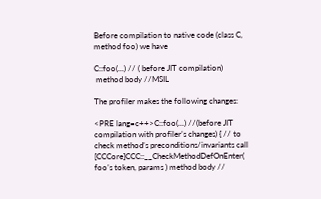Before compilation to native code (class C, method foo) we have

C::foo(...) // ( before JIT compilation)
 method body //MSIL

The profiler makes the following changes:

<PRE lang=c++>C::foo(...) //(before JIT compilation with profiler’s changes) { // to check method’s preconditions/invariants call [CCCore]CCC::__CheckMethodDefOnEnter( foo’s token, params ) method body //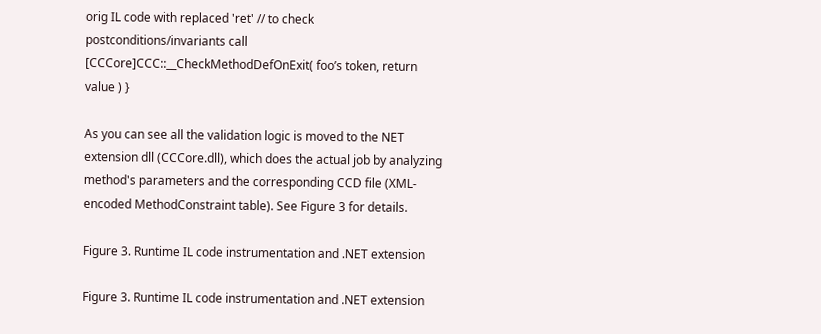orig IL code with replaced 'ret' // to check postconditions/invariants call [CCCore]CCC::__CheckMethodDefOnExit( foo’s token, return value ) }

As you can see all the validation logic is moved to the NET extension dll (CCCore.dll), which does the actual job by analyzing method's parameters and the corresponding CCD file (XML-encoded MethodConstraint table). See Figure 3 for details.

Figure 3. Runtime IL code instrumentation and .NET extension

Figure 3. Runtime IL code instrumentation and .NET extension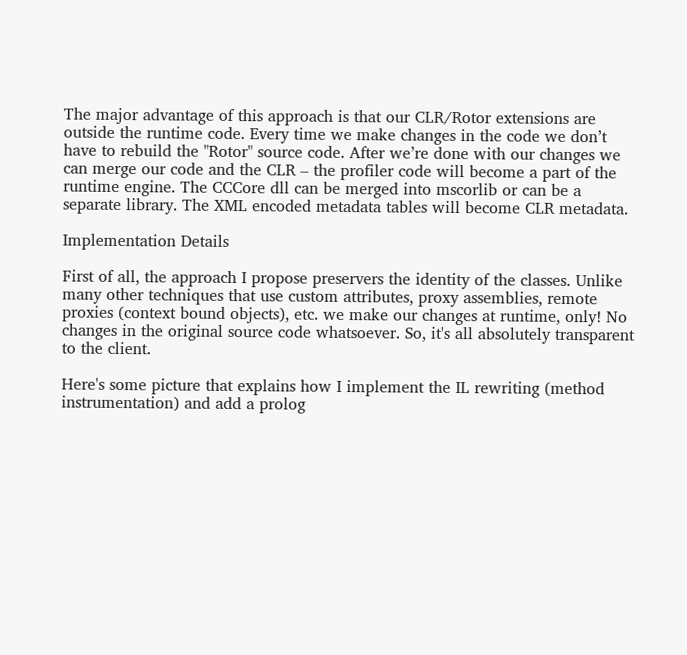The major advantage of this approach is that our CLR/Rotor extensions are outside the runtime code. Every time we make changes in the code we don’t have to rebuild the "Rotor" source code. After we’re done with our changes we can merge our code and the CLR – the profiler code will become a part of the runtime engine. The CCCore dll can be merged into mscorlib or can be a separate library. The XML encoded metadata tables will become CLR metadata.

Implementation Details

First of all, the approach I propose preservers the identity of the classes. Unlike many other techniques that use custom attributes, proxy assemblies, remote proxies (context bound objects), etc. we make our changes at runtime, only! No changes in the original source code whatsoever. So, it's all absolutely transparent to the client.

Here's some picture that explains how I implement the IL rewriting (method instrumentation) and add a prolog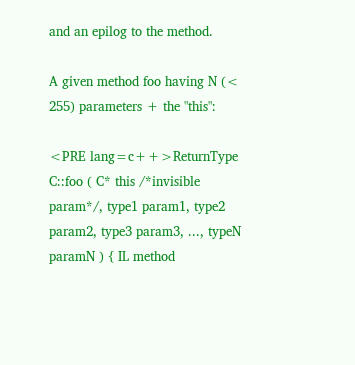and an epilog to the method.

A given method foo having N (< 255) parameters + the "this":

<PRE lang=c++>ReturnType C::foo ( C* this /*invisible param*/, type1 param1, type2 param2, type3 param3, ..., typeN paramN ) { IL method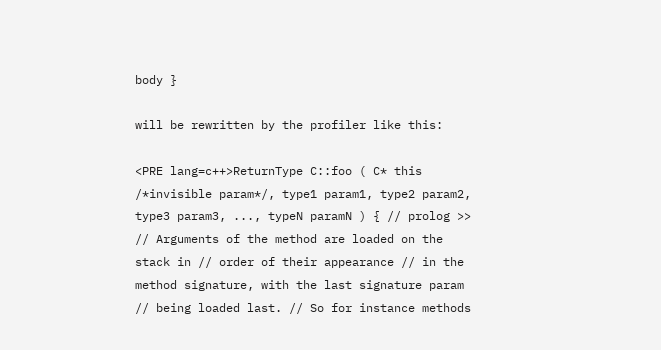body }

will be rewritten by the profiler like this:

<PRE lang=c++>ReturnType C::foo ( C* this /*invisible param*/, type1 param1, type2 param2, type3 param3, ..., typeN paramN ) { // prolog >> // Arguments of the method are loaded on the stack in // order of their appearance // in the method signature, with the last signature param // being loaded last. // So for instance methods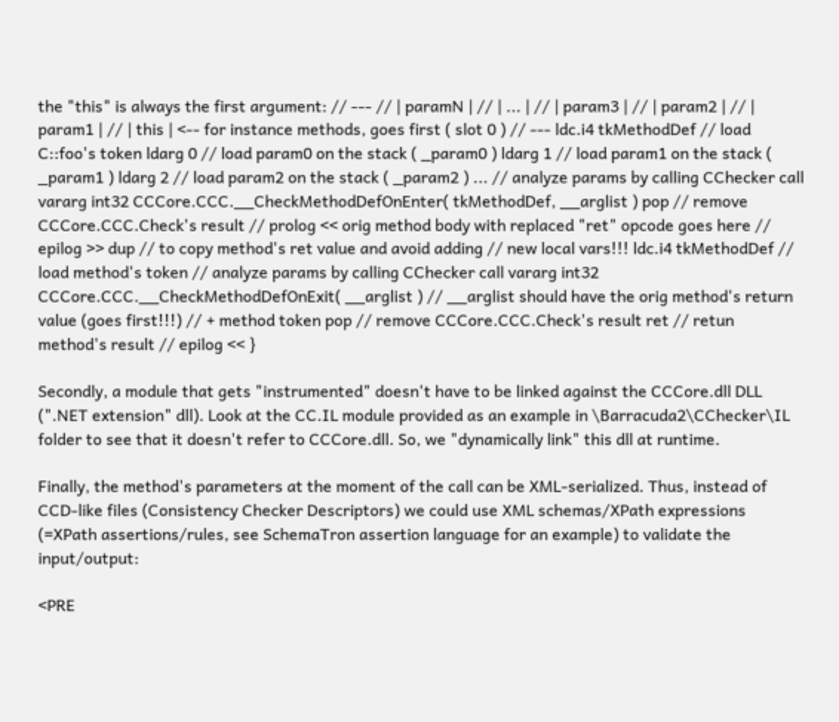the "this" is always the first argument: // --- // | paramN | // | ... | // | param3 | // | param2 | // | param1 | // | this | <-- for instance methods, goes first ( slot 0 ) // --- ldc.i4 tkMethodDef // load C::foo's token ldarg 0 // load param0 on the stack ( _param0 ) ldarg 1 // load param1 on the stack ( _param1 ) ldarg 2 // load param2 on the stack ( _param2 ) ... // analyze params by calling CChecker call vararg int32 CCCore.CCC.__CheckMethodDefOnEnter( tkMethodDef, __arglist ) pop // remove CCCore.CCC.Check's result // prolog << orig method body with replaced "ret" opcode goes here // epilog >> dup // to copy method's ret value and avoid adding // new local vars!!! ldc.i4 tkMethodDef // load method's token // analyze params by calling CChecker call vararg int32 CCCore.CCC.__CheckMethodDefOnExit( __arglist ) // __arglist should have the orig method's return value (goes first!!!) // + method token pop // remove CCCore.CCC.Check's result ret // retun method's result // epilog << }

Secondly, a module that gets "instrumented" doesn't have to be linked against the CCCore.dll DLL (".NET extension" dll). Look at the CC.IL module provided as an example in \Barracuda2\CChecker\IL folder to see that it doesn't refer to CCCore.dll. So, we "dynamically link" this dll at runtime.

Finally, the method's parameters at the moment of the call can be XML-serialized. Thus, instead of CCD-like files (Consistency Checker Descriptors) we could use XML schemas/XPath expressions (=XPath assertions/rules, see SchemaTron assertion language for an example) to validate the input/output:

<PRE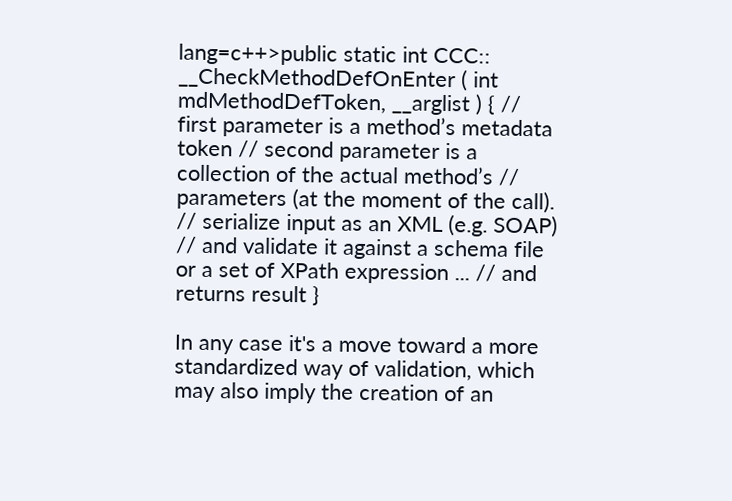lang=c++>public static int CCC:: __CheckMethodDefOnEnter ( int mdMethodDefToken, __arglist ) { // first parameter is a method’s metadata token // second parameter is a collection of the actual method’s // parameters (at the moment of the call). // serialize input as an XML (e.g. SOAP) // and validate it against a schema file or a set of XPath expression ... // and returns result }

In any case it's a move toward a more standardized way of validation, which may also imply the creation of an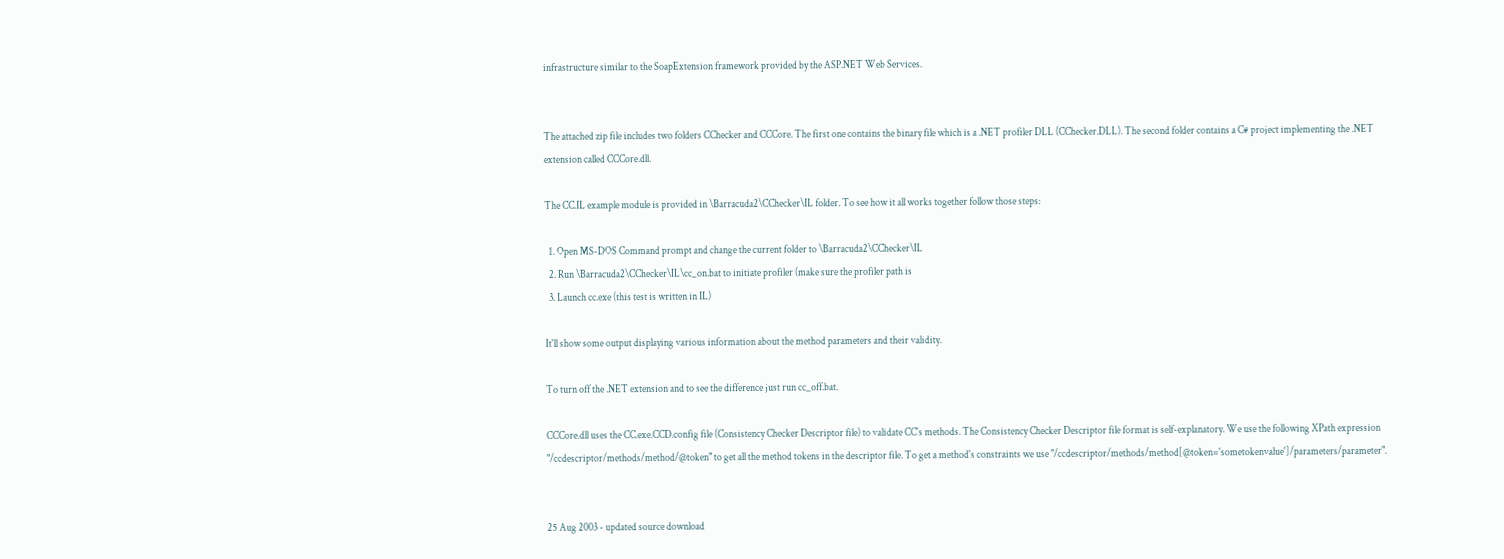infrastructure similar to the SoapExtension framework provided by the ASP.NET Web Services.


The attached zip file includes two folders CChecker and CCCore. The first one contains the binary file which is a .NET profiler DLL (CChecker.DLL). The second folder contains a C# project implementing the .NET extension called CCCore.dll.

The CC.IL example module is provided in \Barracuda2\CChecker\IL folder. To see how it all works together follow those steps:

  1. Open MS-DOS Command prompt and change the current folder to \Barracuda2\CChecker\IL
  2. Run \Barracuda2\CChecker\IL\cc_on.bat to initiate profiler (make sure the profiler path is
  3. Launch cc.exe (this test is written in IL)

It'll show some output displaying various information about the method parameters and their validity.

To turn off the .NET extension and to see the difference just run cc_off.bat.

CCCore.dll uses the CC.exe.CCD.config file (Consistency Checker Descriptor file) to validate CC's methods. The Consistency Checker Descriptor file format is self-explanatory. We use the following XPath expression "/ccdescriptor/methods/method/@token" to get all the method tokens in the descriptor file. To get a method's constraints we use "/ccdescriptor/methods/method[@token='sometokenvalue']/parameters/parameter".


25 Aug 2003 - updated source download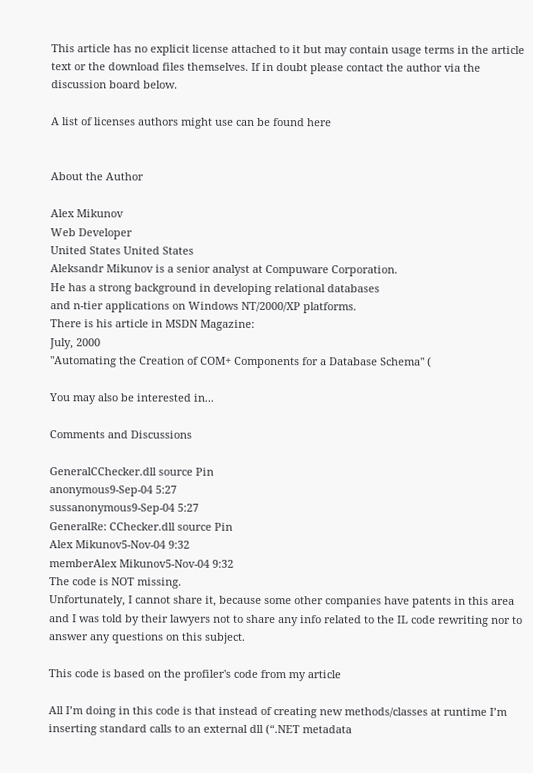This article has no explicit license attached to it but may contain usage terms in the article text or the download files themselves. If in doubt please contact the author via the discussion board below.

A list of licenses authors might use can be found here


About the Author

Alex Mikunov
Web Developer
United States United States
Aleksandr Mikunov is a senior analyst at Compuware Corporation.
He has a strong background in developing relational databases
and n-tier applications on Windows NT/2000/XP platforms.
There is his article in MSDN Magazine:
July, 2000
"Automating the Creation of COM+ Components for a Database Schema" (

You may also be interested in...

Comments and Discussions

GeneralCChecker.dll source Pin
anonymous9-Sep-04 5:27
sussanonymous9-Sep-04 5:27
GeneralRe: CChecker.dll source Pin
Alex Mikunov5-Nov-04 9:32
memberAlex Mikunov5-Nov-04 9:32
The code is NOT missing.
Unfortunately, I cannot share it, because some other companies have patents in this area and I was told by their lawyers not to share any info related to the IL code rewriting nor to answer any questions on this subject.

This code is based on the profiler's code from my article

All I’m doing in this code is that instead of creating new methods/classes at runtime I’m inserting standard calls to an external dll (“.NET metadata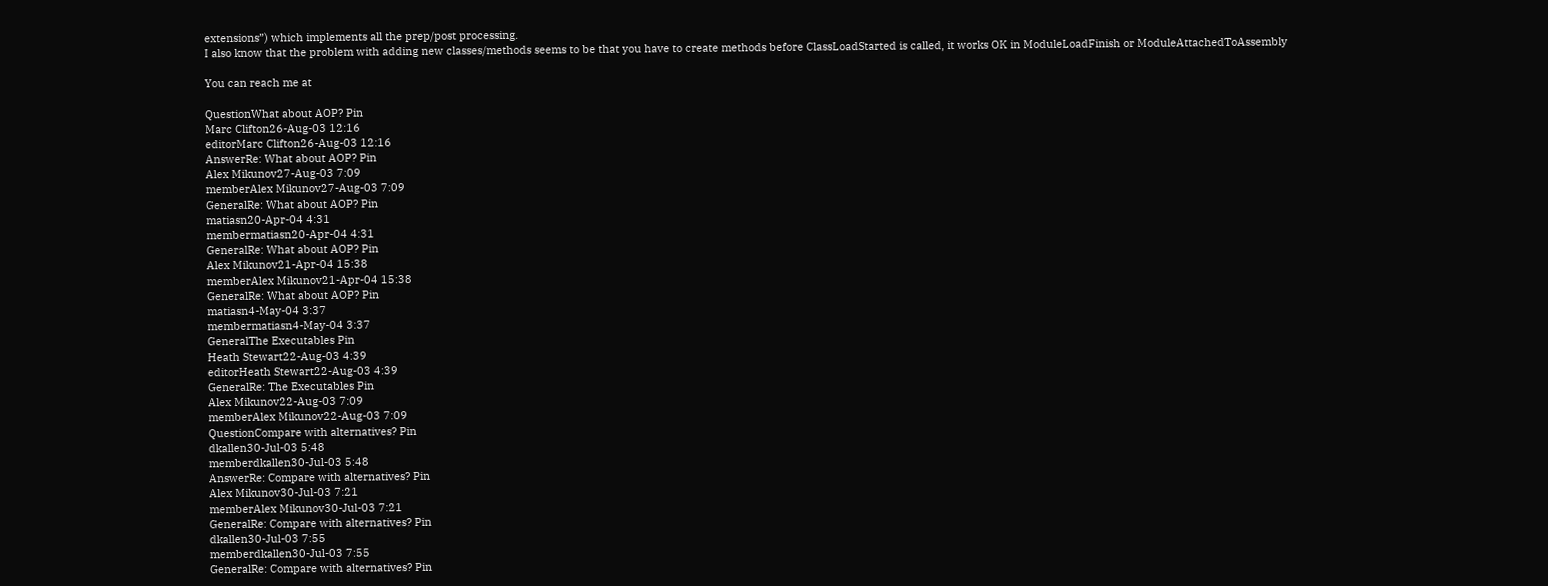extensions”) which implements all the prep/post processing.
I also know that the problem with adding new classes/methods seems to be that you have to create methods before ClassLoadStarted is called, it works OK in ModuleLoadFinish or ModuleAttachedToAssembly

You can reach me at

QuestionWhat about AOP? Pin
Marc Clifton26-Aug-03 12:16
editorMarc Clifton26-Aug-03 12:16
AnswerRe: What about AOP? Pin
Alex Mikunov27-Aug-03 7:09
memberAlex Mikunov27-Aug-03 7:09
GeneralRe: What about AOP? Pin
matiasn20-Apr-04 4:31
membermatiasn20-Apr-04 4:31
GeneralRe: What about AOP? Pin
Alex Mikunov21-Apr-04 15:38
memberAlex Mikunov21-Apr-04 15:38
GeneralRe: What about AOP? Pin
matiasn4-May-04 3:37
membermatiasn4-May-04 3:37
GeneralThe Executables Pin
Heath Stewart22-Aug-03 4:39
editorHeath Stewart22-Aug-03 4:39
GeneralRe: The Executables Pin
Alex Mikunov22-Aug-03 7:09
memberAlex Mikunov22-Aug-03 7:09
QuestionCompare with alternatives? Pin
dkallen30-Jul-03 5:48
memberdkallen30-Jul-03 5:48
AnswerRe: Compare with alternatives? Pin
Alex Mikunov30-Jul-03 7:21
memberAlex Mikunov30-Jul-03 7:21
GeneralRe: Compare with alternatives? Pin
dkallen30-Jul-03 7:55
memberdkallen30-Jul-03 7:55
GeneralRe: Compare with alternatives? Pin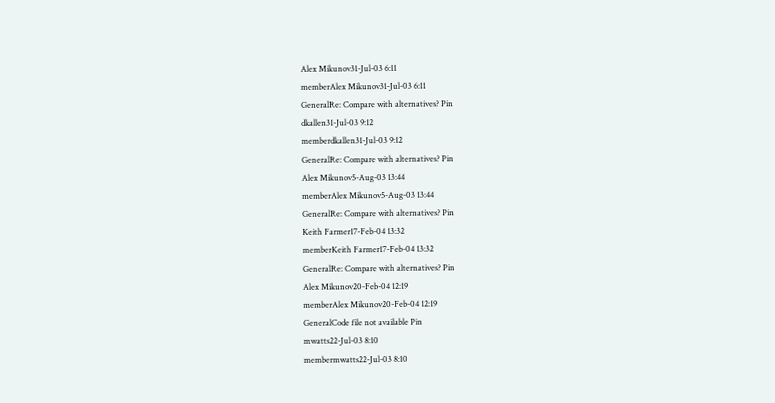Alex Mikunov31-Jul-03 6:11
memberAlex Mikunov31-Jul-03 6:11
GeneralRe: Compare with alternatives? Pin
dkallen31-Jul-03 9:12
memberdkallen31-Jul-03 9:12
GeneralRe: Compare with alternatives? Pin
Alex Mikunov5-Aug-03 13:44
memberAlex Mikunov5-Aug-03 13:44
GeneralRe: Compare with alternatives? Pin
Keith Farmer17-Feb-04 13:32
memberKeith Farmer17-Feb-04 13:32
GeneralRe: Compare with alternatives? Pin
Alex Mikunov20-Feb-04 12:19
memberAlex Mikunov20-Feb-04 12:19
GeneralCode file not available Pin
mwatts22-Jul-03 8:10
membermwatts22-Jul-03 8:10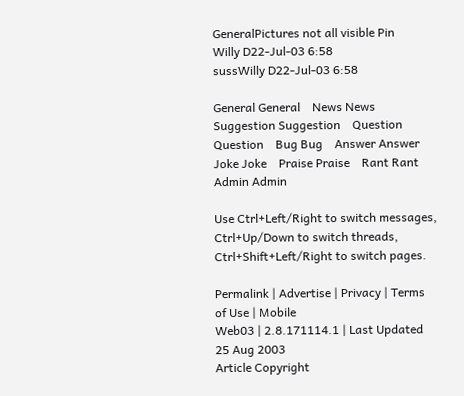GeneralPictures not all visible Pin
Willy D22-Jul-03 6:58
sussWilly D22-Jul-03 6:58

General General    News News    Suggestion Suggestion    Question Question    Bug Bug    Answer Answer    Joke Joke    Praise Praise    Rant Rant    Admin Admin

Use Ctrl+Left/Right to switch messages, Ctrl+Up/Down to switch threads, Ctrl+Shift+Left/Right to switch pages.

Permalink | Advertise | Privacy | Terms of Use | Mobile
Web03 | 2.8.171114.1 | Last Updated 25 Aug 2003
Article Copyright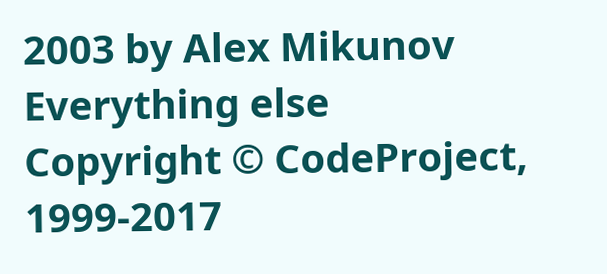2003 by Alex Mikunov
Everything else Copyright © CodeProject, 1999-2017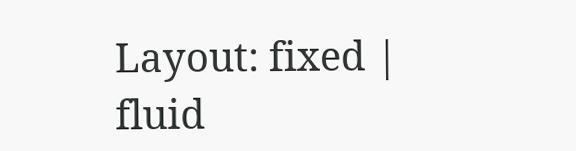Layout: fixed | fluid